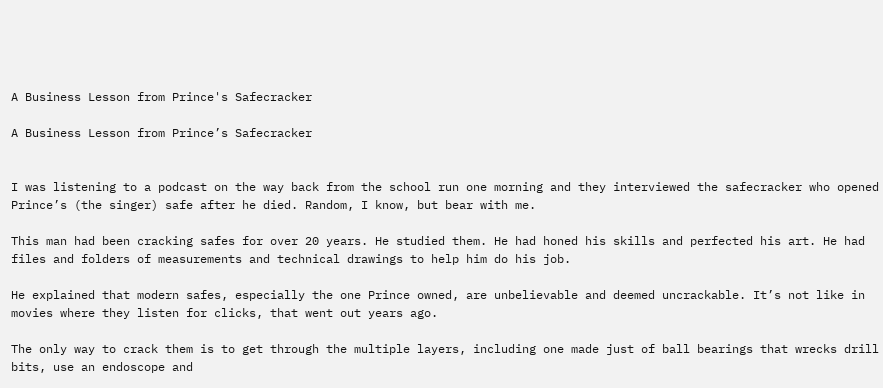A Business Lesson from Prince's Safecracker

A Business Lesson from Prince’s Safecracker


I was listening to a podcast on the way back from the school run one morning and they interviewed the safecracker who opened Prince’s (the singer) safe after he died. Random, I know, but bear with me.

This man had been cracking safes for over 20 years. He studied them. He had honed his skills and perfected his art. He had files and folders of measurements and technical drawings to help him do his job.

He explained that modern safes, especially the one Prince owned, are unbelievable and deemed uncrackable. It’s not like in movies where they listen for clicks, that went out years ago.

The only way to crack them is to get through the multiple layers, including one made just of ball bearings that wrecks drill bits, use an endoscope and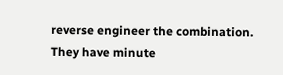reverse engineer the combination. They have minute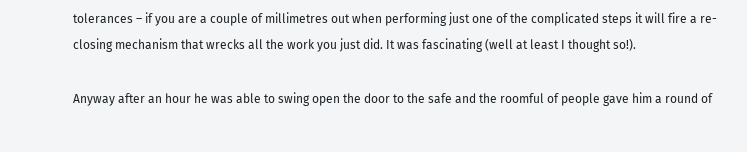tolerances – if you are a couple of millimetres out when performing just one of the complicated steps it will fire a re-closing mechanism that wrecks all the work you just did. It was fascinating (well at least I thought so!).

Anyway after an hour he was able to swing open the door to the safe and the roomful of people gave him a round of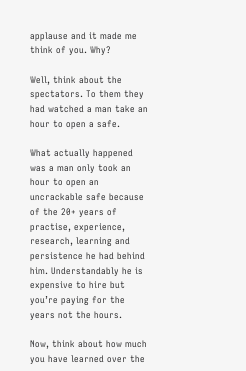applause and it made me think of you. Why?

Well, think about the spectators. To them they had watched a man take an hour to open a safe.

What actually happened was a man only took an hour to open an uncrackable safe because of the 20+ years of practise, experience, research, learning and persistence he had behind him. Understandably he is expensive to hire but you’re paying for the years not the hours.

Now, think about how much you have learned over the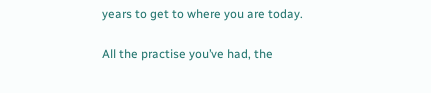years to get to where you are today.

All the practise you’ve had, the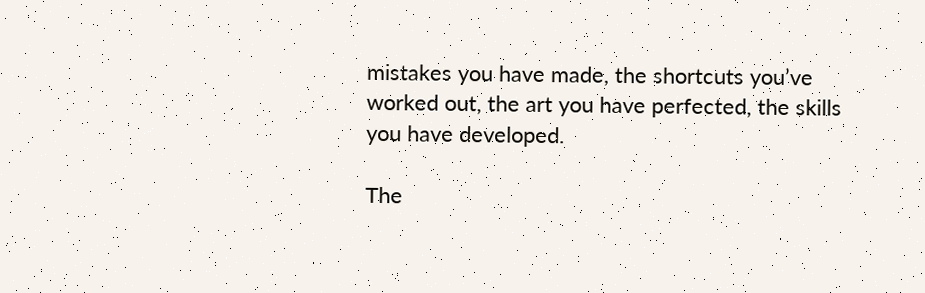mistakes you have made, the shortcuts you’ve worked out, the art you have perfected, the skills you have developed.

The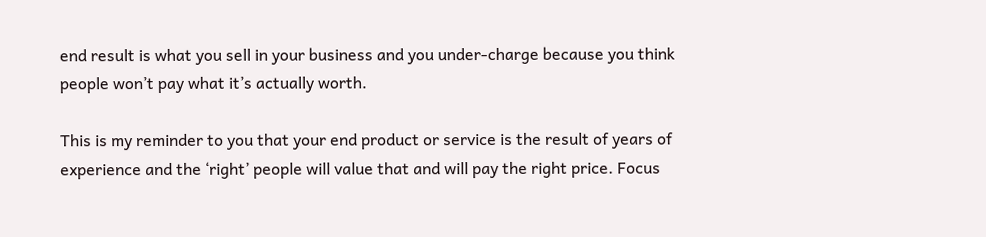end result is what you sell in your business and you under-charge because you think people won’t pay what it’s actually worth.

This is my reminder to you that your end product or service is the result of years of experience and the ‘right’ people will value that and will pay the right price. Focus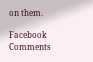on them.

Facebook Comments